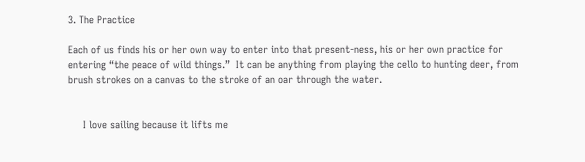3. The Practice

Each of us finds his or her own way to enter into that present-ness, his or her own practice for entering “the peace of wild things.”  It can be anything from playing the cello to hunting deer, from brush strokes on a canvas to the stroke of an oar through the water.


     I love sailing because it lifts me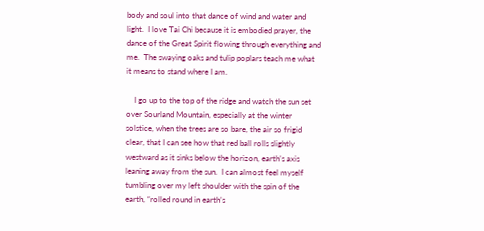body and soul into that dance of wind and water and light.  I love Tai Chi because it is embodied prayer, the dance of the Great Spirit flowing through everything and me.  The swaying oaks and tulip poplars teach me what it means to stand where I am.

    I go up to the top of the ridge and watch the sun set over Sourland Mountain, especially at the winter solstice, when the trees are so bare, the air so frigid clear, that I can see how that red ball rolls slightly westward as it sinks below the horizon, earth’s axis leaning away from the sun.  I can almost feel myself tumbling over my left shoulder with the spin of the earth, “rolled round in earth’s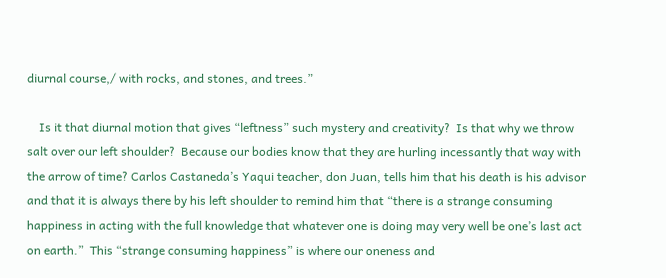diurnal course,/ with rocks, and stones, and trees.”

    Is it that diurnal motion that gives “leftness” such mystery and creativity?  Is that why we throw salt over our left shoulder?  Because our bodies know that they are hurling incessantly that way with the arrow of time? Carlos Castaneda’s Yaqui teacher, don Juan, tells him that his death is his advisor and that it is always there by his left shoulder to remind him that “there is a strange consuming happiness in acting with the full knowledge that whatever one is doing may very well be one’s last act on earth.”  This “strange consuming happiness” is where our oneness and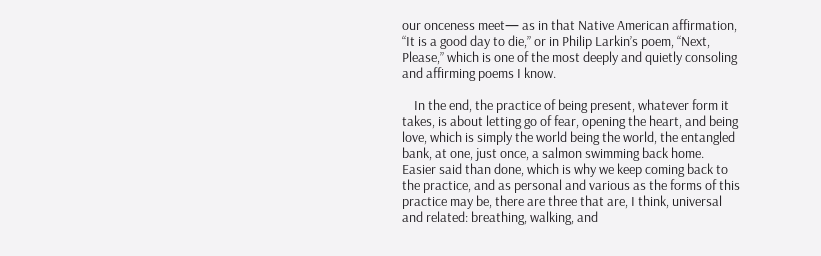our onceness meet— as in that Native American affirmation, “It is a good day to die,” or in Philip Larkin’s poem, “Next, Please,” which is one of the most deeply and quietly consoling and affirming poems I know.

    In the end, the practice of being present, whatever form it takes, is about letting go of fear, opening the heart, and being love, which is simply the world being the world, the entangled bank, at one, just once, a salmon swimming back home.  Easier said than done, which is why we keep coming back to the practice, and as personal and various as the forms of this practice may be, there are three that are, I think, universal and related: breathing, walking, and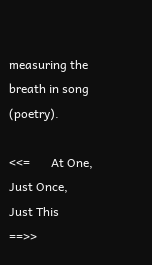measuring the breath in song (poetry).

<<=       At One, Just Once, Just This       ==>>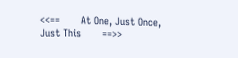<<==       At One, Just Once, Just This       ==>>